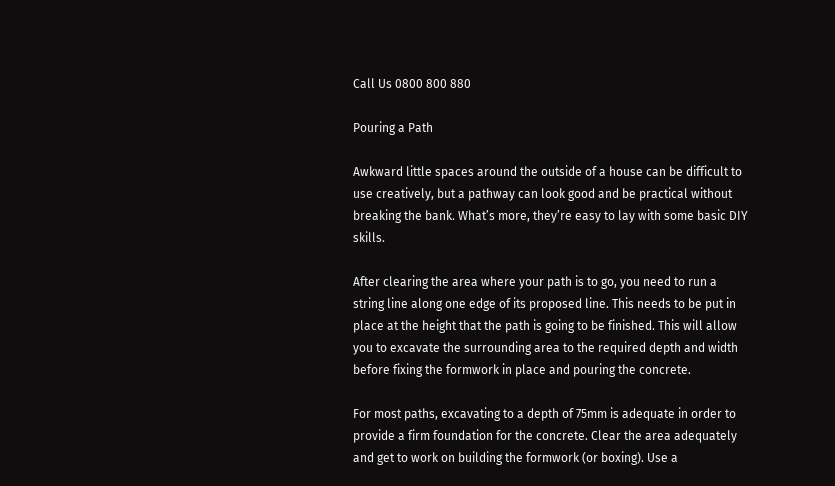Call Us 0800 800 880

Pouring a Path

Awkward little spaces around the outside of a house can be difficult to use creatively, but a pathway can look good and be practical without breaking the bank. What’s more, they’re easy to lay with some basic DIY skills.

After clearing the area where your path is to go, you need to run a string line along one edge of its proposed line. This needs to be put in place at the height that the path is going to be finished. This will allow you to excavate the surrounding area to the required depth and width before fixing the formwork in place and pouring the concrete.

For most paths, excavating to a depth of 75mm is adequate in order to provide a firm foundation for the concrete. Clear the area adequately and get to work on building the formwork (or boxing). Use a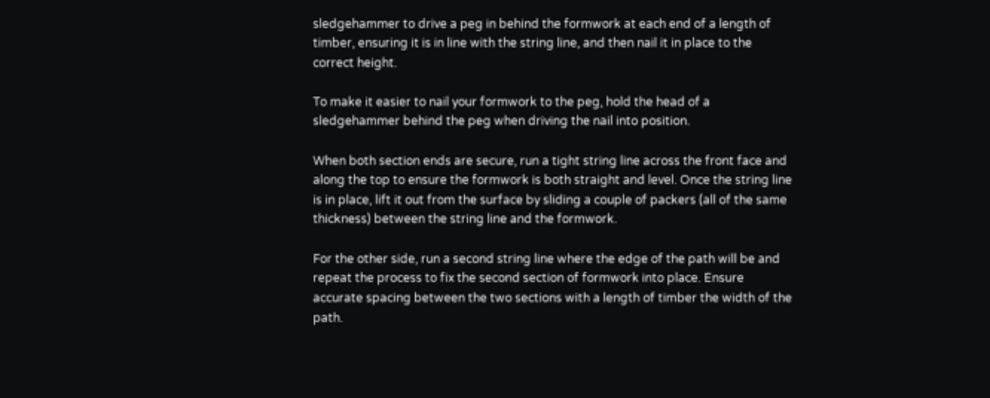sledgehammer to drive a peg in behind the formwork at each end of a length of timber, ensuring it is in line with the string line, and then nail it in place to the correct height.

To make it easier to nail your formwork to the peg, hold the head of a sledgehammer behind the peg when driving the nail into position.

When both section ends are secure, run a tight string line across the front face and along the top to ensure the formwork is both straight and level. Once the string line is in place, lift it out from the surface by sliding a couple of packers (all of the same thickness) between the string line and the formwork.

For the other side, run a second string line where the edge of the path will be and repeat the process to fix the second section of formwork into place. Ensure accurate spacing between the two sections with a length of timber the width of the path.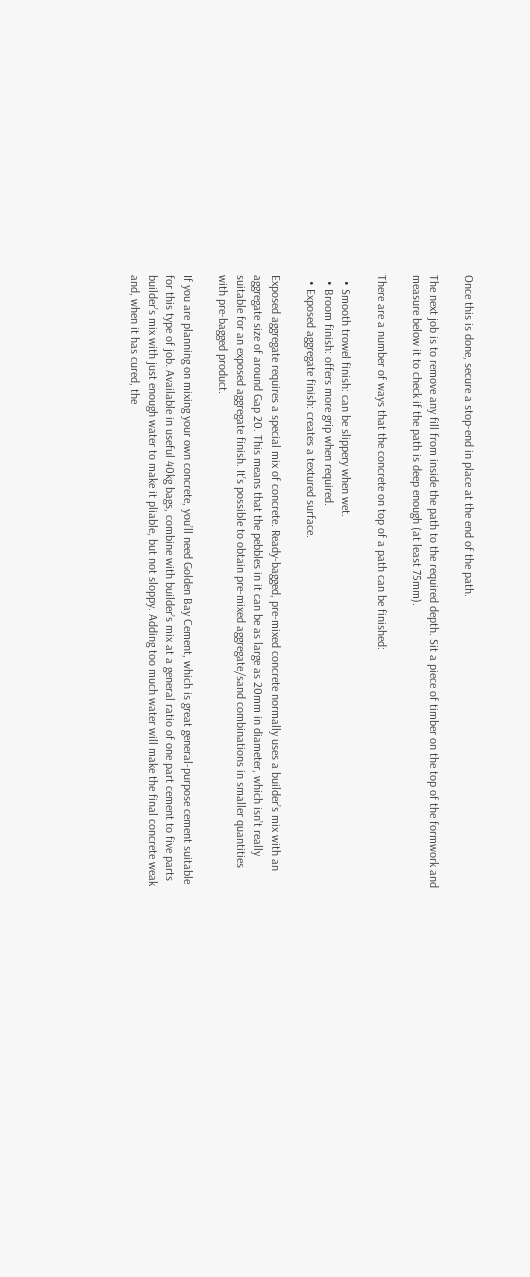Once this is done, secure a stop-end in place at the end of the path.

The next job is to remove any fill from inside the path to the required depth. Sit a piece of timber on the top of the formwork and measure below it to check if the path is deep enough (at least 75mm).

There are a number of ways that the concrete on top of a path can be finished:

  • Smooth trowel finish: can be slippery when wet.
  • Broom finish: offers more grip when required.
  • Exposed aggregate finish: creates a textured surface.

Exposed aggregate requires a special mix of concrete. Ready-bagged, pre-mixed concrete normally uses a builder’s mix with an aggregate size of around Gap 20. This means that the pebbles in it can be as large as 20mm in diameter, which isn’t really suitable for an exposed aggregate finish. It’s possible to obtain pre-mixed aggregate/sand combinations in smaller quantities with pre-bagged product.

If you are planning on mixing your own concrete, you’ll need Golden Bay Cement, which is great general-purpose cement suitable for this type of job. Available in useful 40kg bags, combine with builder’s mix at a general ratio of one part cement to five parts builder’s mix with just enough water to make it pliable, but not sloppy. Adding too much water will make the final concrete weak and, when it has cured, the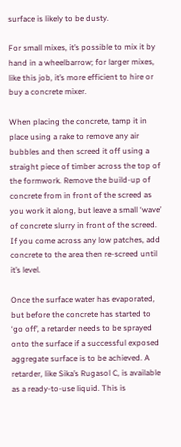surface is likely to be dusty.

For small mixes, it’s possible to mix it by hand in a wheelbarrow; for larger mixes, like this job, it’s more efficient to hire or buy a concrete mixer.

When placing the concrete, tamp it in place using a rake to remove any air bubbles and then screed it off using a straight piece of timber across the top of the formwork. Remove the build-up of concrete from in front of the screed as you work it along, but leave a small ‘wave’ of concrete slurry in front of the screed. If you come across any low patches, add concrete to the area then re-screed until it’s level.

Once the surface water has evaporated, but before the concrete has started to ‘go off’, a retarder needs to be sprayed onto the surface if a successful exposed aggregate surface is to be achieved. A retarder, like Sika’s Rugasol C, is available as a ready-to-use liquid. This is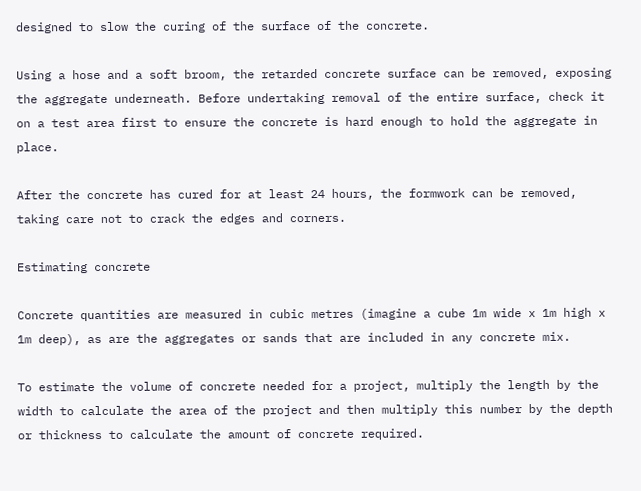designed to slow the curing of the surface of the concrete.

Using a hose and a soft broom, the retarded concrete surface can be removed, exposing the aggregate underneath. Before undertaking removal of the entire surface, check it on a test area first to ensure the concrete is hard enough to hold the aggregate in place.

After the concrete has cured for at least 24 hours, the formwork can be removed, taking care not to crack the edges and corners.

Estimating concrete

Concrete quantities are measured in cubic metres (imagine a cube 1m wide x 1m high x 1m deep), as are the aggregates or sands that are included in any concrete mix.

To estimate the volume of concrete needed for a project, multiply the length by the width to calculate the area of the project and then multiply this number by the depth or thickness to calculate the amount of concrete required.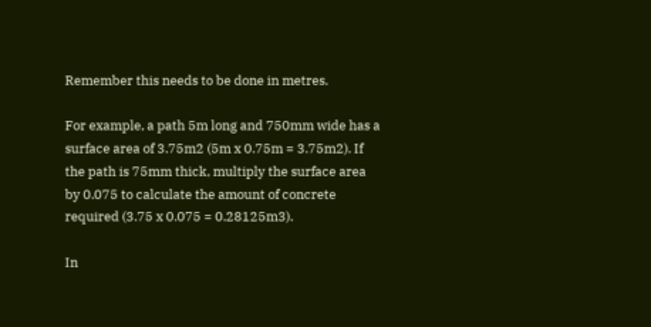Remember this needs to be done in metres.

For example, a path 5m long and 750mm wide has a surface area of 3.75m2 (5m x 0.75m = 3.75m2). If the path is 75mm thick, multiply the surface area by 0.075 to calculate the amount of concrete required (3.75 x 0.075 = 0.28125m3).

In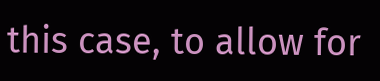this case, to allow for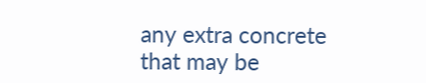any extra concrete that may be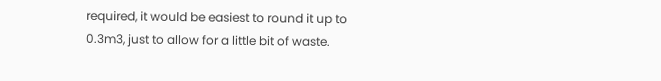required, it would be easiest to round it up to 0.3m3, just to allow for a little bit of waste.